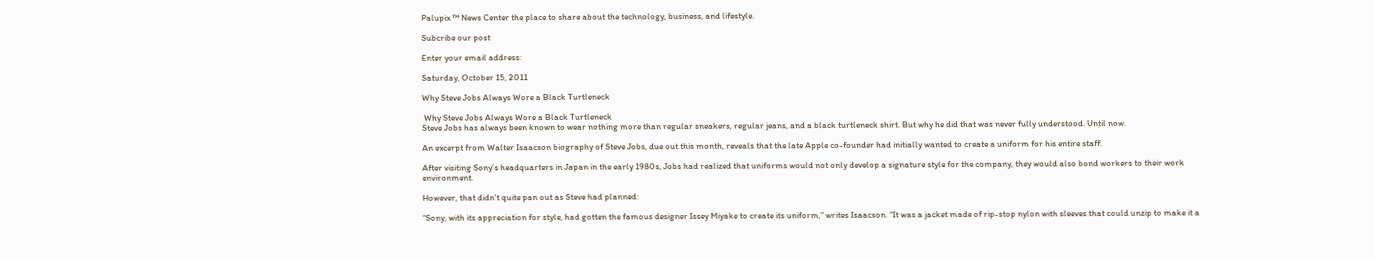Palupix ™ News Center the place to share about the technology, business, and lifestyle.

Subcribe our post

Enter your email address:

Saturday, October 15, 2011

Why Steve Jobs Always Wore a Black Turtleneck

 Why Steve Jobs Always Wore a Black Turtleneck
Steve Jobs has always been known to wear nothing more than regular sneakers, regular jeans, and a black turtleneck shirt. But why he did that was never fully understood. Until now.

An excerpt from Walter Isaacson biography of Steve Jobs, due out this month, reveals that the late Apple co-founder had initially wanted to create a uniform for his entire staff.

After visiting Sony’s headquarters in Japan in the early 1980s, Jobs had realized that uniforms would not only develop a signature style for the company, they would also bond workers to their work environment.

However, that didn't quite pan out as Steve had planned:

“Sony, with its appreciation for style, had gotten the famous designer Issey Miyake to create its uniform,” writes Isaacson. “It was a jacket made of rip-stop nylon with sleeves that could unzip to make it a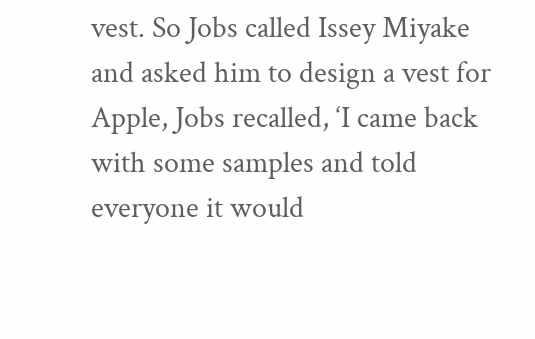vest. So Jobs called Issey Miyake and asked him to design a vest for Apple, Jobs recalled, ‘I came back with some samples and told everyone it would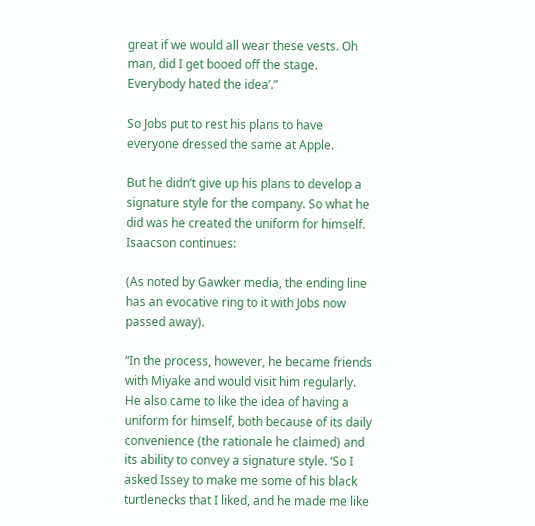great if we would all wear these vests. Oh man, did I get booed off the stage. Everybody hated the idea’.”

So Jobs put to rest his plans to have everyone dressed the same at Apple.

But he didn’t give up his plans to develop a signature style for the company. So what he did was he created the uniform for himself. Isaacson continues:

(As noted by Gawker media, the ending line has an evocative ring to it with Jobs now passed away).

“In the process, however, he became friends with Miyake and would visit him regularly. He also came to like the idea of having a uniform for himself, both because of its daily convenience (the rationale he claimed) and its ability to convey a signature style. ‘So I asked Issey to make me some of his black turtlenecks that I liked, and he made me like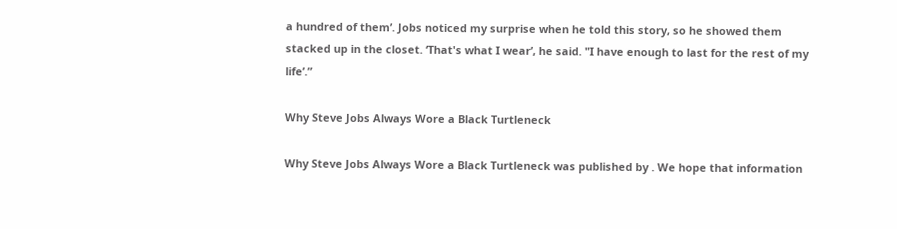a hundred of them’. Jobs noticed my surprise when he told this story, so he showed them stacked up in the closet. ‘That's what I wear’, he said. "I have enough to last for the rest of my life’.”

Why Steve Jobs Always Wore a Black Turtleneck

Why Steve Jobs Always Wore a Black Turtleneck was published by . We hope that information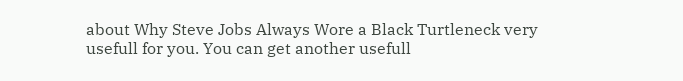about Why Steve Jobs Always Wore a Black Turtleneck very usefull for you. You can get another usefull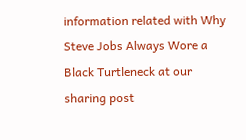information related with Why Steve Jobs Always Wore a Black Turtleneck at our sharing post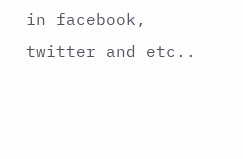in facebook, twitter and etc..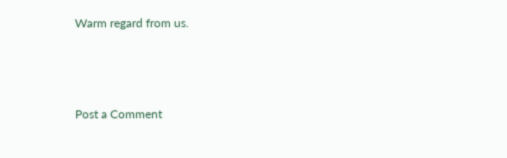Warm regard from us.



Post a Comment